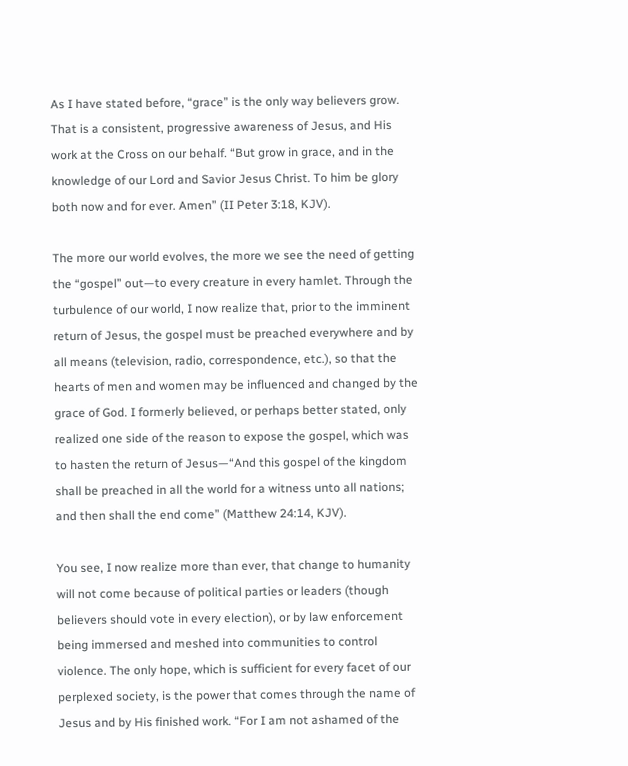As I have stated before, “grace” is the only way believers grow. That is a consistent, progressive awareness of Jesus, and His work at the Cross on our behalf. “But grow in grace, and in the knowledge of our Lord and Savior Jesus Christ. To him be glory both now and for ever. Amen” (II Peter 3:18, KJV).

The more our world evolves, the more we see the need of getting the “gospel” out—to every creature in every hamlet. Through the turbulence of our world, I now realize that, prior to the imminent return of Jesus, the gospel must be preached everywhere and by all means (television, radio, correspondence, etc.), so that the hearts of men and women may be influenced and changed by the grace of God. I formerly believed, or perhaps better stated, only realized one side of the reason to expose the gospel, which was to hasten the return of Jesus—“And this gospel of the kingdom shall be preached in all the world for a witness unto all nations; and then shall the end come” (Matthew 24:14, KJV).

You see, I now realize more than ever, that change to humanity will not come because of political parties or leaders (though believers should vote in every election), or by law enforcement being immersed and meshed into communities to control violence. The only hope, which is sufficient for every facet of our perplexed society, is the power that comes through the name of Jesus and by His finished work. “For I am not ashamed of the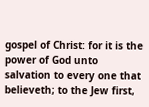gospel of Christ: for it is the power of God unto salvation to every one that believeth; to the Jew first,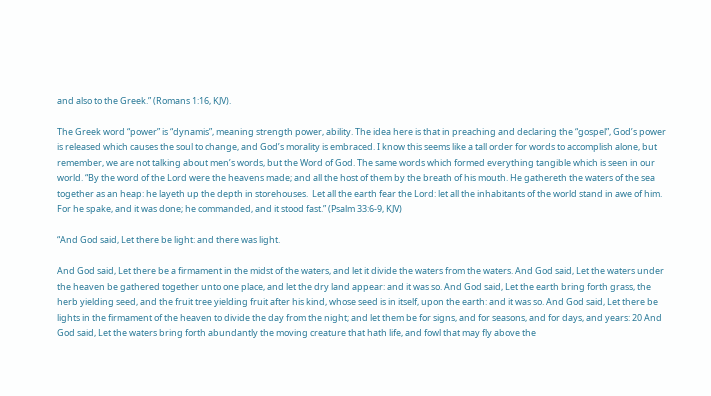and also to the Greek.” (Romans 1:16, KJV).

The Greek word “power” is “dynamis”, meaning strength power, ability. The idea here is that in preaching and declaring the “gospel”, God’s power is released which causes the soul to change, and God’s morality is embraced. I know this seems like a tall order for words to accomplish alone, but remember, we are not talking about men’s words, but the Word of God. The same words which formed everything tangible which is seen in our world. “By the word of the Lord were the heavens made; and all the host of them by the breath of his mouth. He gathereth the waters of the sea together as an heap: he layeth up the depth in storehouses.  Let all the earth fear the Lord: let all the inhabitants of the world stand in awe of him. For he spake, and it was done; he commanded, and it stood fast.” (Psalm 33:6-9, KJV)

“And God said, Let there be light: and there was light.

And God said, Let there be a firmament in the midst of the waters, and let it divide the waters from the waters. And God said, Let the waters under the heaven be gathered together unto one place, and let the dry land appear: and it was so. And God said, Let the earth bring forth grass, the herb yielding seed, and the fruit tree yielding fruit after his kind, whose seed is in itself, upon the earth: and it was so. And God said, Let there be lights in the firmament of the heaven to divide the day from the night; and let them be for signs, and for seasons, and for days, and years: 20 And God said, Let the waters bring forth abundantly the moving creature that hath life, and fowl that may fly above the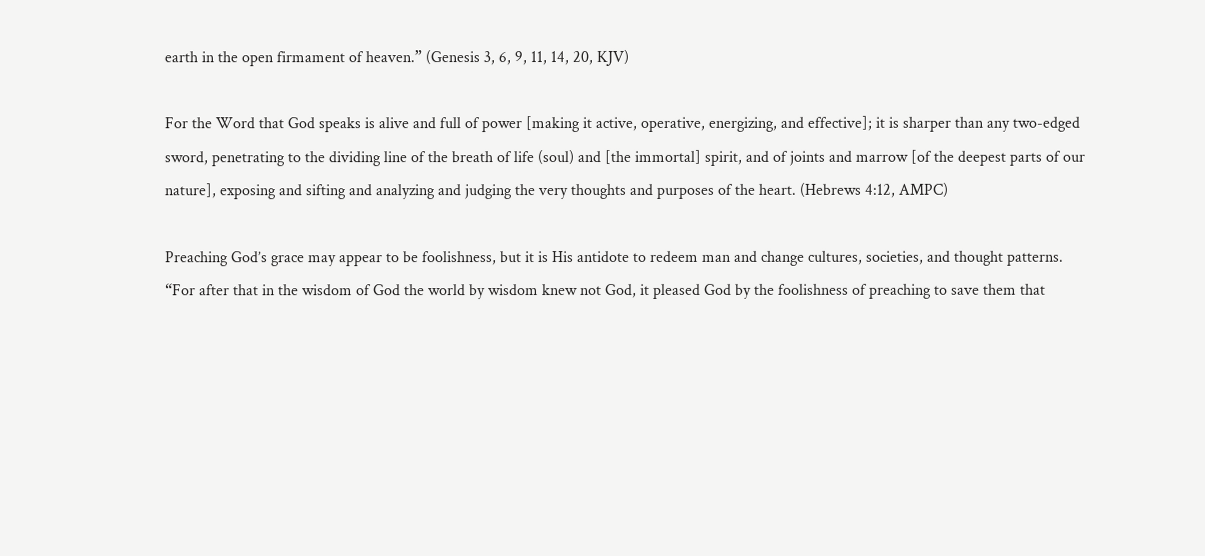earth in the open firmament of heaven.” (Genesis 3, 6, 9, 11, 14, 20, KJV)

For the Word that God speaks is alive and full of power [making it active, operative, energizing, and effective]; it is sharper than any two-edged sword, penetrating to the dividing line of the breath of life (soul) and [the immortal] spirit, and of joints and marrow [of the deepest parts of our nature], exposing and sifting and analyzing and judging the very thoughts and purposes of the heart. (Hebrews 4:12, AMPC)

Preaching God’s grace may appear to be foolishness, but it is His antidote to redeem man and change cultures, societies, and thought patterns. “For after that in the wisdom of God the world by wisdom knew not God, it pleased God by the foolishness of preaching to save them that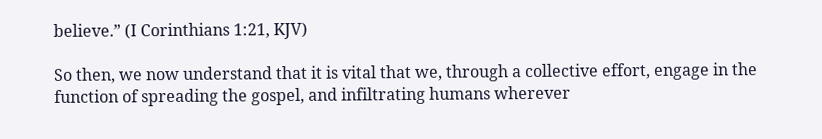believe.” (I Corinthians 1:21, KJV)

So then, we now understand that it is vital that we, through a collective effort, engage in the function of spreading the gospel, and infiltrating humans wherever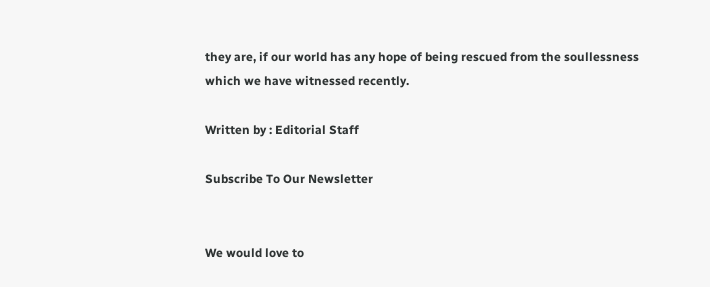they are, if our world has any hope of being rescued from the soullessness which we have witnessed recently.

Written by : Editorial Staff

Subscribe To Our Newsletter


We would love to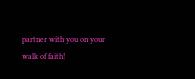partner with you on your walk of faith!